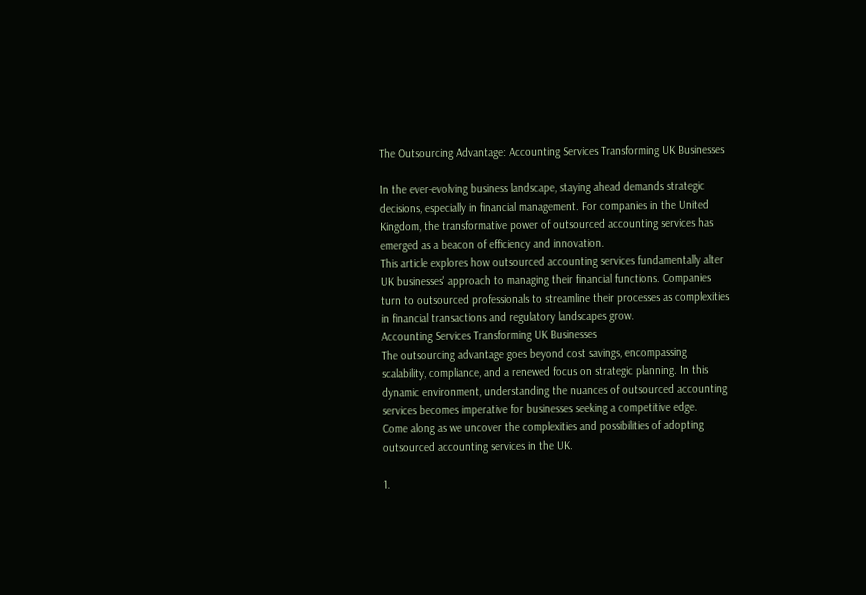The Outsourcing Advantage: Accounting Services Transforming UK Businesses

In the ever-evolving business landscape, staying ahead demands strategic decisions, especially in financial management. For companies in the United Kingdom, the transformative power of outsourced accounting services has emerged as a beacon of efficiency and innovation.
This article explores how outsourced accounting services fundamentally alter UK businesses' approach to managing their financial functions. Companies turn to outsourced professionals to streamline their processes as complexities in financial transactions and regulatory landscapes grow.
Accounting Services Transforming UK Businesses
The outsourcing advantage goes beyond cost savings, encompassing scalability, compliance, and a renewed focus on strategic planning. In this dynamic environment, understanding the nuances of outsourced accounting services becomes imperative for businesses seeking a competitive edge.
Come along as we uncover the complexities and possibilities of adopting outsourced accounting services in the UK.

1.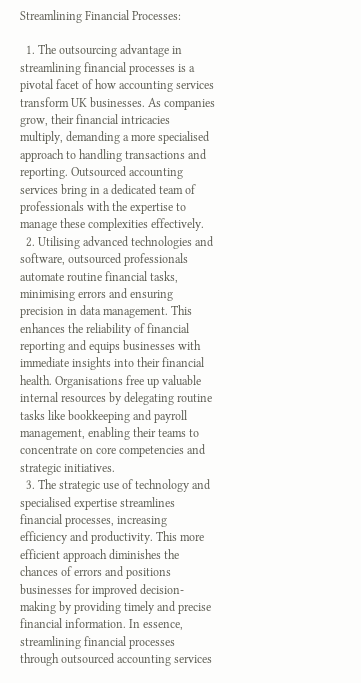Streamlining Financial Processes:

  1. The outsourcing advantage in streamlining financial processes is a pivotal facet of how accounting services transform UK businesses. As companies grow, their financial intricacies multiply, demanding a more specialised approach to handling transactions and reporting. Outsourced accounting services bring in a dedicated team of professionals with the expertise to manage these complexities effectively.
  2. Utilising advanced technologies and software, outsourced professionals automate routine financial tasks, minimising errors and ensuring precision in data management. This enhances the reliability of financial reporting and equips businesses with immediate insights into their financial health. Organisations free up valuable internal resources by delegating routine tasks like bookkeeping and payroll management, enabling their teams to concentrate on core competencies and strategic initiatives.
  3. The strategic use of technology and specialised expertise streamlines financial processes, increasing efficiency and productivity. This more efficient approach diminishes the chances of errors and positions businesses for improved decision-making by providing timely and precise financial information. In essence, streamlining financial processes through outsourced accounting services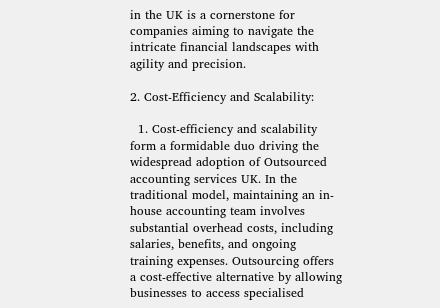in the UK is a cornerstone for companies aiming to navigate the intricate financial landscapes with agility and precision.

2. Cost-Efficiency and Scalability:

  1. Cost-efficiency and scalability form a formidable duo driving the widespread adoption of Outsourced accounting services UK. In the traditional model, maintaining an in-house accounting team involves substantial overhead costs, including salaries, benefits, and ongoing training expenses. Outsourcing offers a cost-effective alternative by allowing businesses to access specialised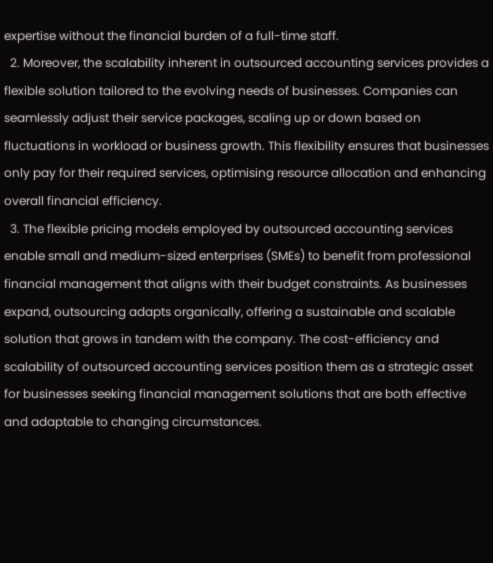expertise without the financial burden of a full-time staff.
  2. Moreover, the scalability inherent in outsourced accounting services provides a flexible solution tailored to the evolving needs of businesses. Companies can seamlessly adjust their service packages, scaling up or down based on fluctuations in workload or business growth. This flexibility ensures that businesses only pay for their required services, optimising resource allocation and enhancing overall financial efficiency.
  3. The flexible pricing models employed by outsourced accounting services enable small and medium-sized enterprises (SMEs) to benefit from professional financial management that aligns with their budget constraints. As businesses expand, outsourcing adapts organically, offering a sustainable and scalable solution that grows in tandem with the company. The cost-efficiency and scalability of outsourced accounting services position them as a strategic asset for businesses seeking financial management solutions that are both effective and adaptable to changing circumstances.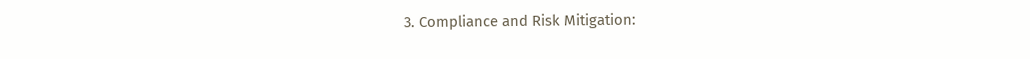3. Compliance and Risk Mitigation: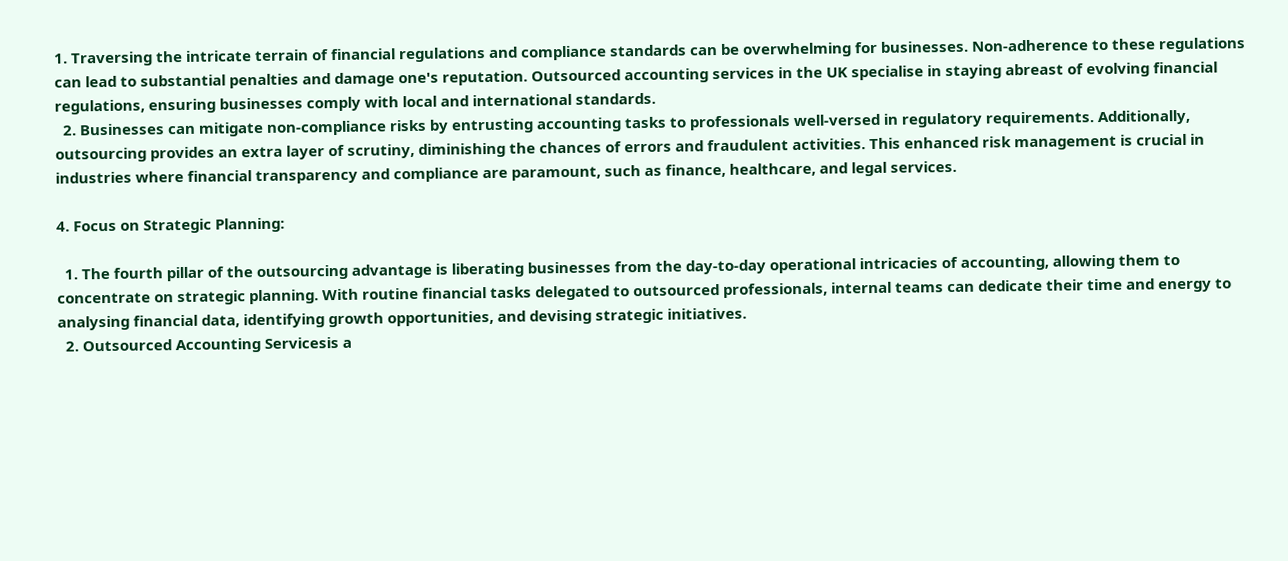1. Traversing the intricate terrain of financial regulations and compliance standards can be overwhelming for businesses. Non-adherence to these regulations can lead to substantial penalties and damage one's reputation. Outsourced accounting services in the UK specialise in staying abreast of evolving financial regulations, ensuring businesses comply with local and international standards.
  2. Businesses can mitigate non-compliance risks by entrusting accounting tasks to professionals well-versed in regulatory requirements. Additionally, outsourcing provides an extra layer of scrutiny, diminishing the chances of errors and fraudulent activities. This enhanced risk management is crucial in industries where financial transparency and compliance are paramount, such as finance, healthcare, and legal services.

4. Focus on Strategic Planning:

  1. The fourth pillar of the outsourcing advantage is liberating businesses from the day-to-day operational intricacies of accounting, allowing them to concentrate on strategic planning. With routine financial tasks delegated to outsourced professionals, internal teams can dedicate their time and energy to analysing financial data, identifying growth opportunities, and devising strategic initiatives.
  2. Outsourced Accounting Servicesis a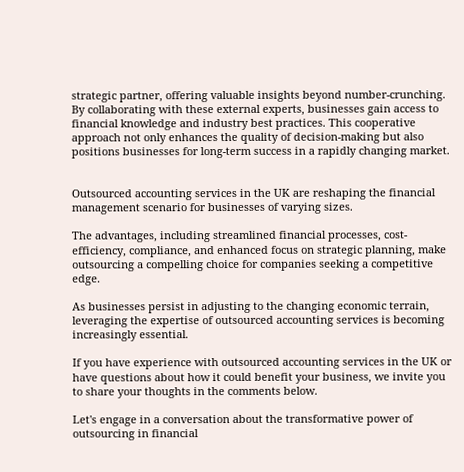strategic partner, offering valuable insights beyond number-crunching. By collaborating with these external experts, businesses gain access to financial knowledge and industry best practices. This cooperative approach not only enhances the quality of decision-making but also positions businesses for long-term success in a rapidly changing market.


Outsourced accounting services in the UK are reshaping the financial management scenario for businesses of varying sizes.

The advantages, including streamlined financial processes, cost-efficiency, compliance, and enhanced focus on strategic planning, make outsourcing a compelling choice for companies seeking a competitive edge.

As businesses persist in adjusting to the changing economic terrain, leveraging the expertise of outsourced accounting services is becoming increasingly essential.

If you have experience with outsourced accounting services in the UK or have questions about how it could benefit your business, we invite you to share your thoughts in the comments below.

Let's engage in a conversation about the transformative power of outsourcing in financial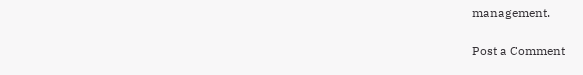management.

Post a Comment